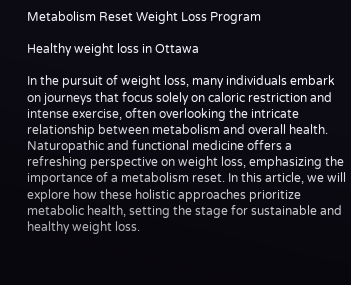Metabolism Reset Weight Loss Program

Healthy weight loss in Ottawa

In the pursuit of weight loss, many individuals embark on journeys that focus solely on caloric restriction and intense exercise, often overlooking the intricate relationship between metabolism and overall health. Naturopathic and functional medicine offers a refreshing perspective on weight loss, emphasizing the importance of a metabolism reset. In this article, we will explore how these holistic approaches prioritize metabolic health, setting the stage for sustainable and healthy weight loss.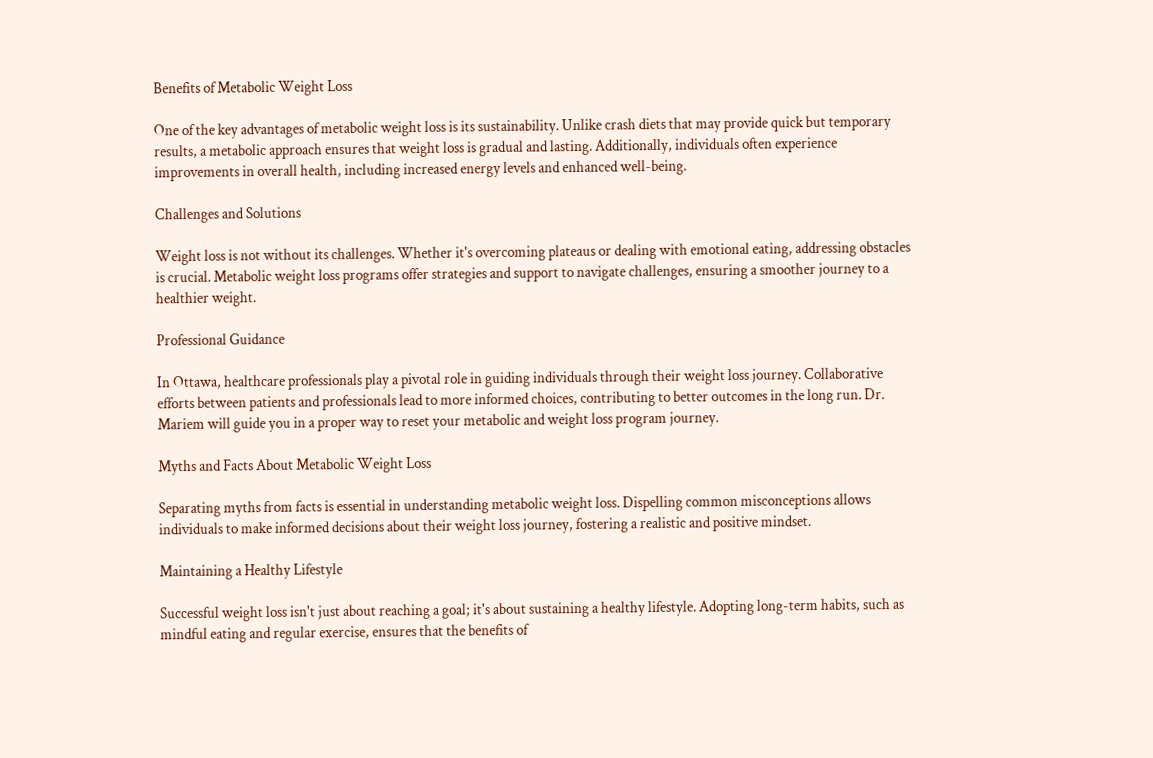Benefits of Metabolic Weight Loss

One of the key advantages of metabolic weight loss is its sustainability. Unlike crash diets that may provide quick but temporary results, a metabolic approach ensures that weight loss is gradual and lasting. Additionally, individuals often experience improvements in overall health, including increased energy levels and enhanced well-being.

Challenges and Solutions

Weight loss is not without its challenges. Whether it's overcoming plateaus or dealing with emotional eating, addressing obstacles is crucial. Metabolic weight loss programs offer strategies and support to navigate challenges, ensuring a smoother journey to a healthier weight.

Professional Guidance

In Ottawa, healthcare professionals play a pivotal role in guiding individuals through their weight loss journey. Collaborative efforts between patients and professionals lead to more informed choices, contributing to better outcomes in the long run. Dr. Mariem will guide you in a proper way to reset your metabolic and weight loss program journey.

Myths and Facts About Metabolic Weight Loss

Separating myths from facts is essential in understanding metabolic weight loss. Dispelling common misconceptions allows individuals to make informed decisions about their weight loss journey, fostering a realistic and positive mindset.

Maintaining a Healthy Lifestyle

Successful weight loss isn't just about reaching a goal; it's about sustaining a healthy lifestyle. Adopting long-term habits, such as mindful eating and regular exercise, ensures that the benefits of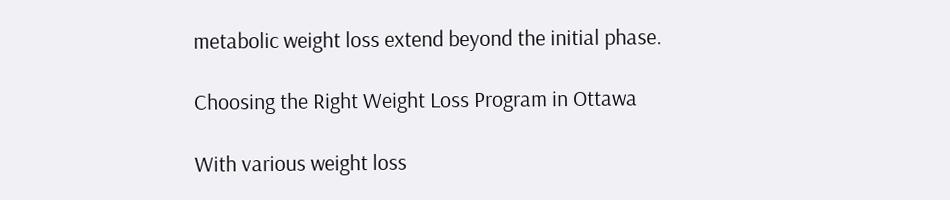metabolic weight loss extend beyond the initial phase.

Choosing the Right Weight Loss Program in Ottawa

With various weight loss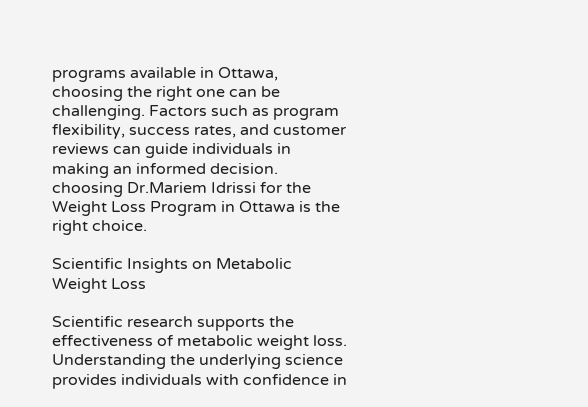programs available in Ottawa, choosing the right one can be challenging. Factors such as program flexibility, success rates, and customer reviews can guide individuals in making an informed decision. choosing Dr.Mariem Idrissi for the Weight Loss Program in Ottawa is the right choice.

Scientific Insights on Metabolic Weight Loss

Scientific research supports the effectiveness of metabolic weight loss. Understanding the underlying science provides individuals with confidence in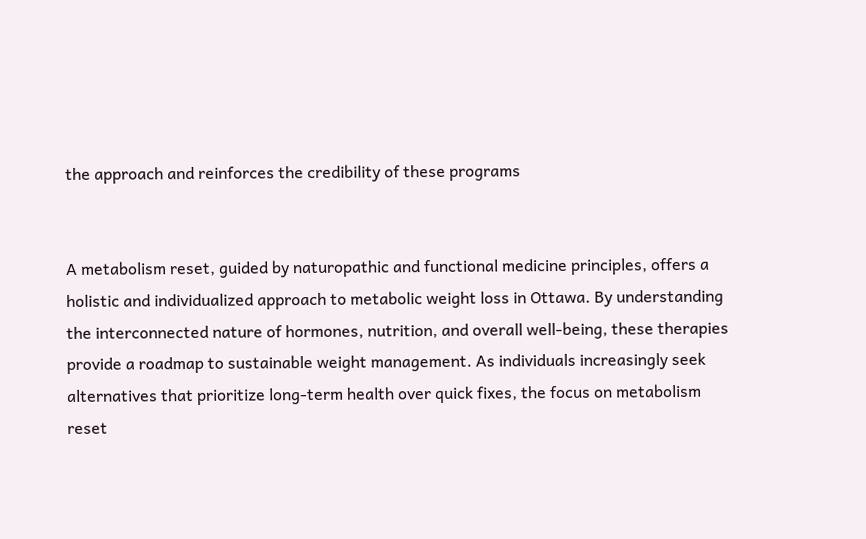the approach and reinforces the credibility of these programs


A metabolism reset, guided by naturopathic and functional medicine principles, offers a holistic and individualized approach to metabolic weight loss in Ottawa. By understanding the interconnected nature of hormones, nutrition, and overall well-being, these therapies provide a roadmap to sustainable weight management. As individuals increasingly seek alternatives that prioritize long-term health over quick fixes, the focus on metabolism reset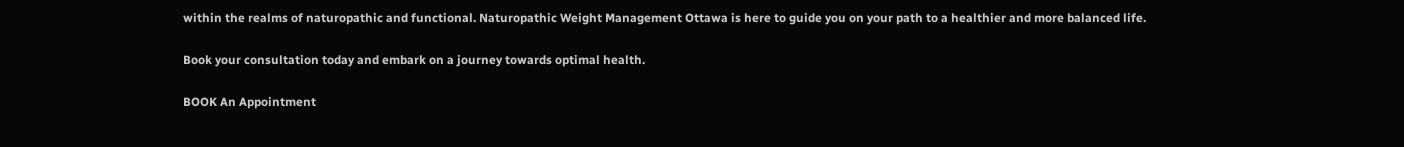within the realms of naturopathic and functional. Naturopathic Weight Management Ottawa is here to guide you on your path to a healthier and more balanced life.

Book your consultation today and embark on a journey towards optimal health.

BOOK An Appointment